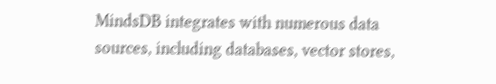MindsDB integrates with numerous data sources, including databases, vector stores,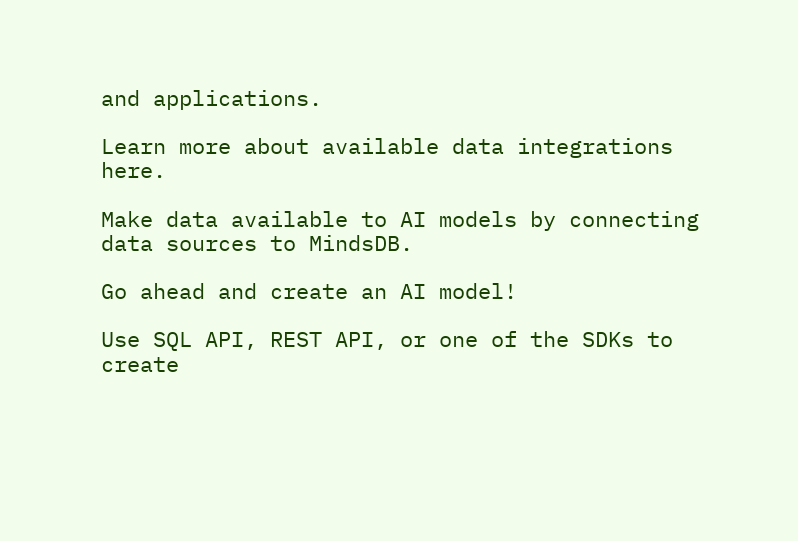and applications.

Learn more about available data integrations here.

Make data available to AI models by connecting data sources to MindsDB.

Go ahead and create an AI model!

Use SQL API, REST API, or one of the SDKs to create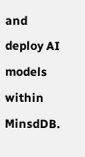and deploy AI models within MinsdDB.